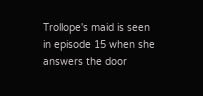Trollope's maid is seen in episode 15 when she answers the door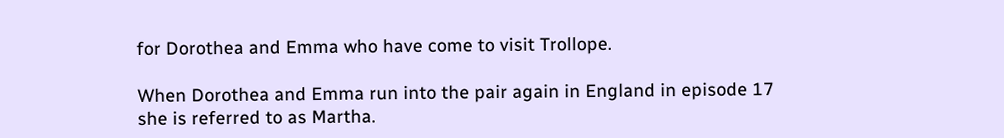for Dorothea and Emma who have come to visit Trollope.

When Dorothea and Emma run into the pair again in England in episode 17 she is referred to as Martha.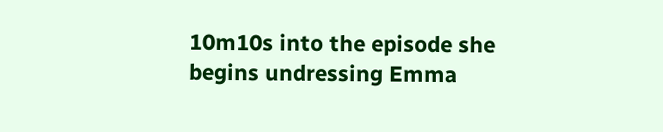10m10s into the episode she begins undressing Emma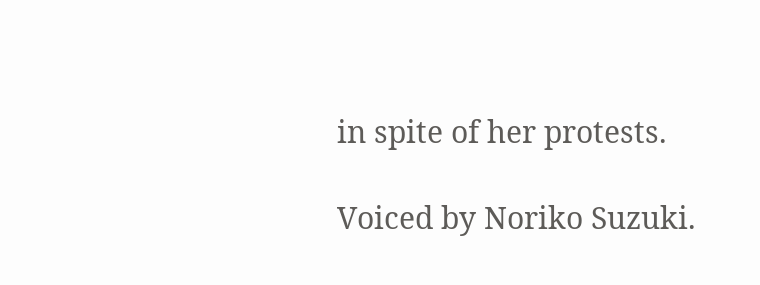in spite of her protests.

Voiced by Noriko Suzuki.